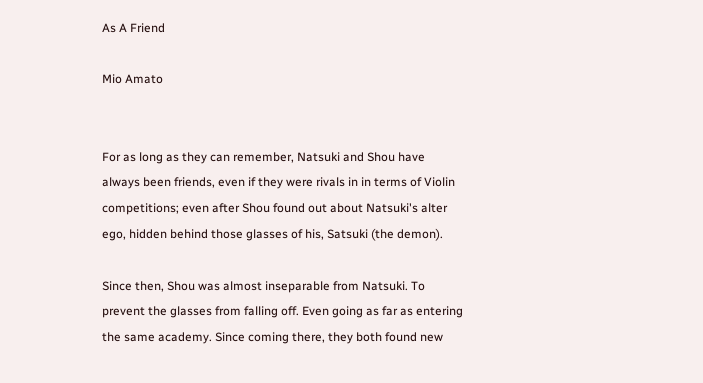As A Friend

Mio Amato


For as long as they can remember, Natsuki and Shou have always been friends, even if they were rivals in in terms of Violin competitions; even after Shou found out about Natsuki's alter ego, hidden behind those glasses of his, Satsuki (the demon).

Since then, Shou was almost inseparable from Natsuki. To prevent the glasses from falling off. Even going as far as entering the same academy. Since coming there, they both found new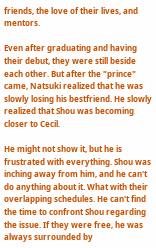friends, the love of their lives, and mentors.

Even after graduating and having their debut, they were still beside each other. But after the "prince" came, Natsuki realized that he was slowly losing his bestfriend. He slowly realized that Shou was becoming closer to Cecil.

He might not show it, but he is frustrated with everything. Shou was inching away from him, and he can't do anything about it. What with their overlapping schedules. He can't find the time to confront Shou regarding the issue. If they were free, he was always surrounded by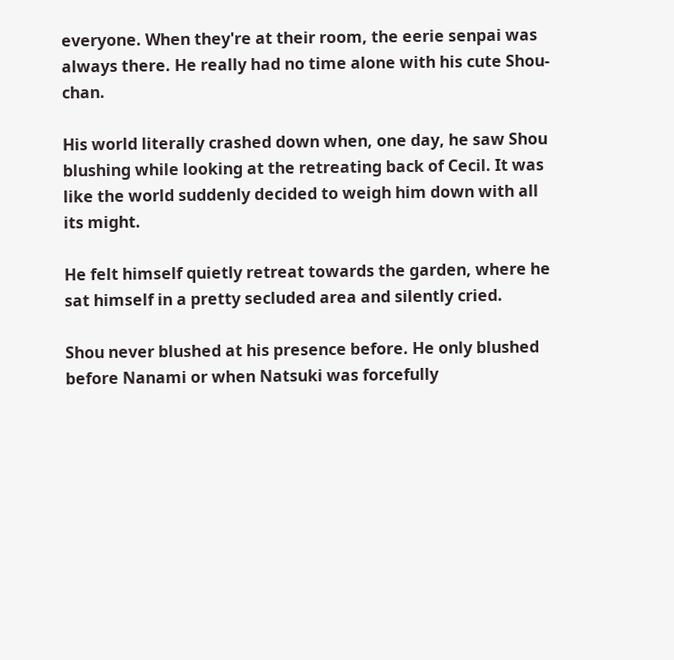everyone. When they're at their room, the eerie senpai was always there. He really had no time alone with his cute Shou-chan.

His world literally crashed down when, one day, he saw Shou blushing while looking at the retreating back of Cecil. It was like the world suddenly decided to weigh him down with all its might.

He felt himself quietly retreat towards the garden, where he sat himself in a pretty secluded area and silently cried.

Shou never blushed at his presence before. He only blushed before Nanami or when Natsuki was forcefully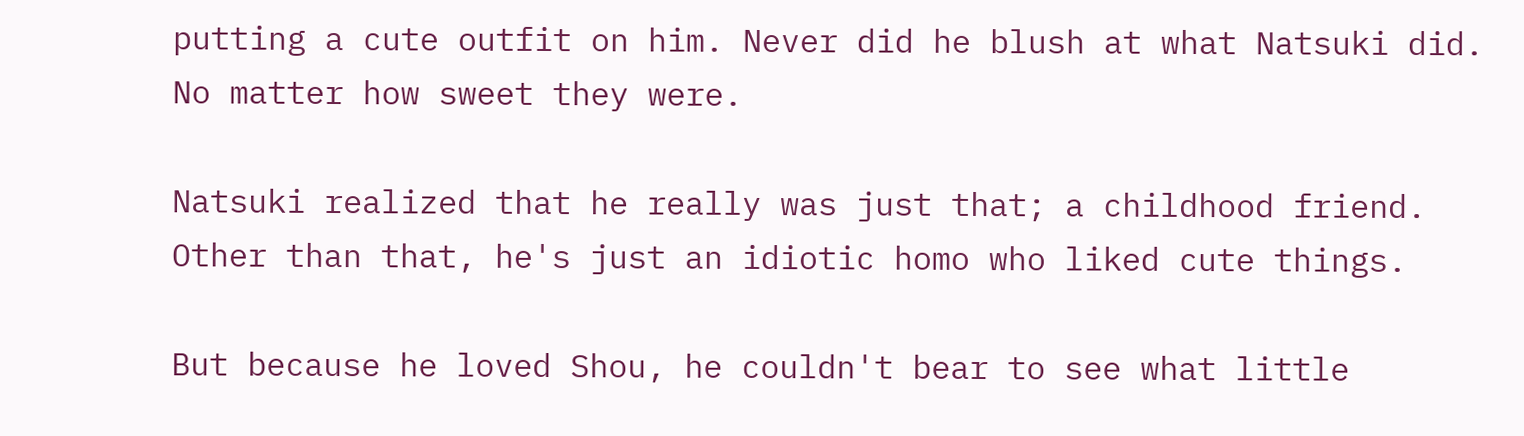putting a cute outfit on him. Never did he blush at what Natsuki did. No matter how sweet they were.

Natsuki realized that he really was just that; a childhood friend. Other than that, he's just an idiotic homo who liked cute things.

But because he loved Shou, he couldn't bear to see what little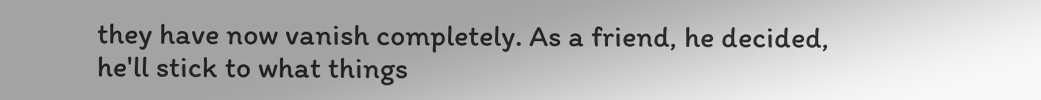they have now vanish completely. As a friend, he decided, he'll stick to what things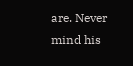are. Never mind his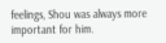feelings, Shou was always more important for him.